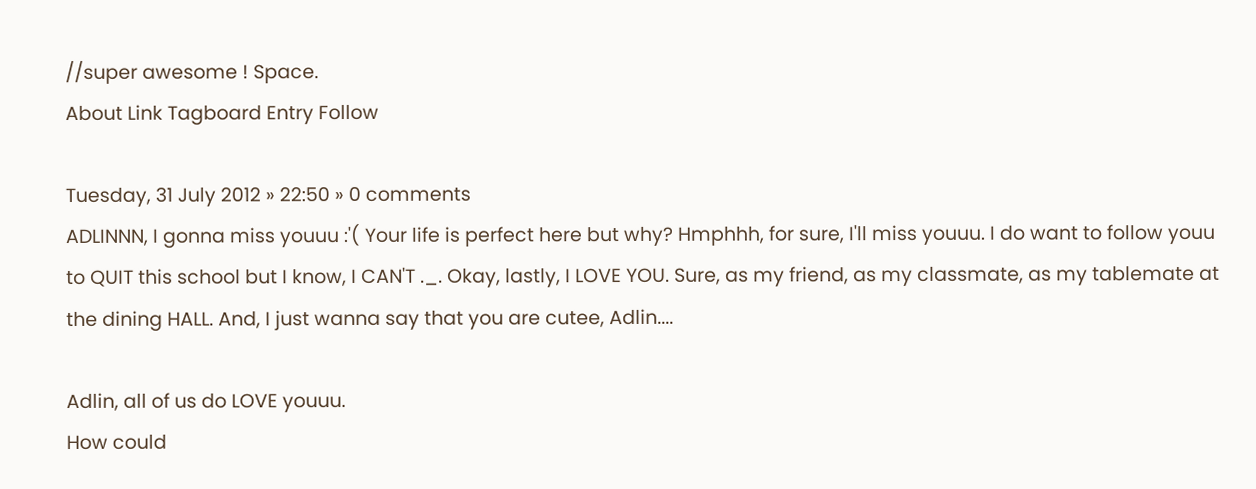//super awesome ! Space.
About Link Tagboard Entry Follow

Tuesday, 31 July 2012 » 22:50 » 0 comments
ADLINNN, I gonna miss youuu :'( Your life is perfect here but why? Hmphhh, for sure, I'll miss youuu. I do want to follow youu to QUIT this school but I know, I CAN'T ._. Okay, lastly, I LOVE YOU. Sure, as my friend, as my classmate, as my tablemate at the dining HALL. And, I just wanna say that you are cutee, Adlin....

Adlin, all of us do LOVE youuu.
How could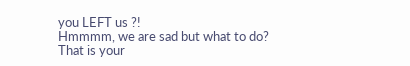you LEFT us ?!
Hmmmm, we are sad but what to do?
That is your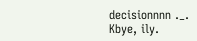decisionnnn ._.
Kbye, ily.